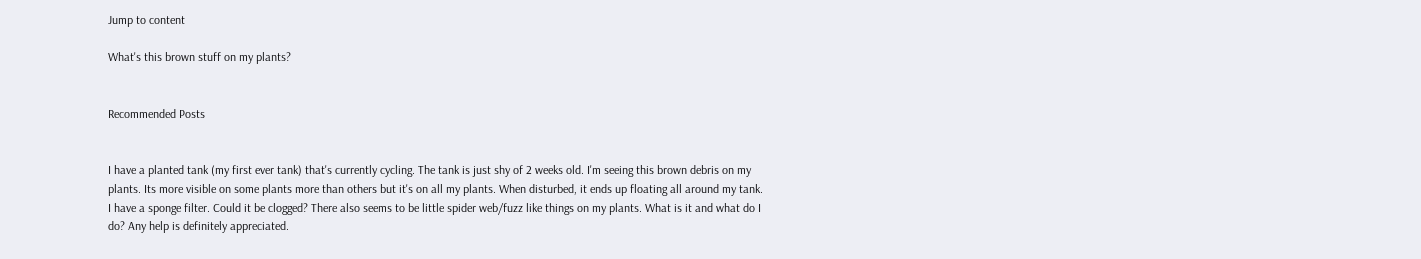Jump to content

What's this brown stuff on my plants?


Recommended Posts


I have a planted tank (my first ever tank) that's currently cycling. The tank is just shy of 2 weeks old. I'm seeing this brown debris on my plants. Its more visible on some plants more than others but it's on all my plants. When disturbed, it ends up floating all around my tank. I have a sponge filter. Could it be clogged? There also seems to be little spider web/fuzz like things on my plants. What is it and what do I do? Any help is definitely appreciated.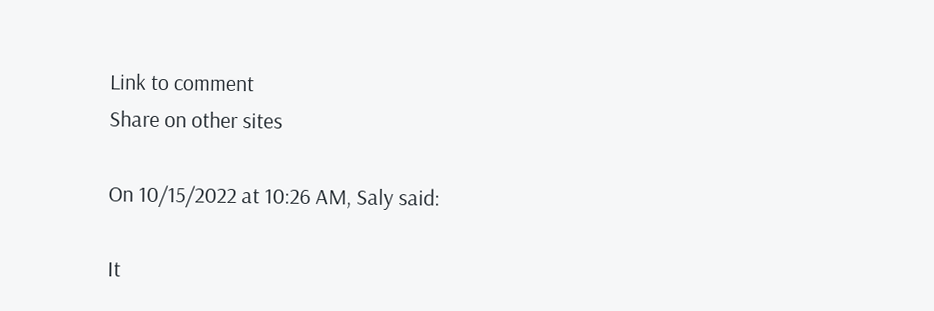Link to comment
Share on other sites

On 10/15/2022 at 10:26 AM, Saly said:

It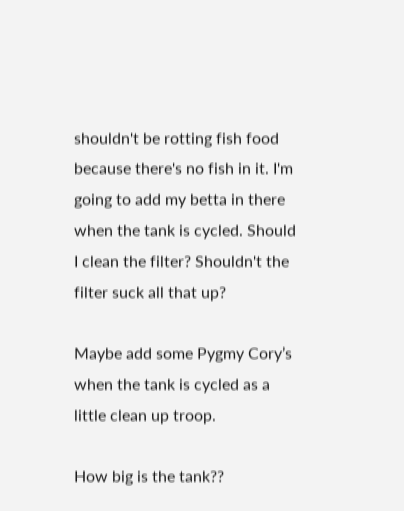shouldn't be rotting fish food because there's no fish in it. I'm going to add my betta in there when the tank is cycled. Should I clean the filter? Shouldn't the filter suck all that up?

Maybe add some Pygmy Cory’s when the tank is cycled as a little clean up troop.

How big is the tank??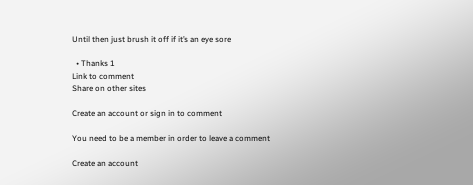Until then just brush it off if it’s an eye sore

  • Thanks 1
Link to comment
Share on other sites

Create an account or sign in to comment

You need to be a member in order to leave a comment

Create an account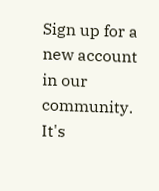Sign up for a new account in our community. It's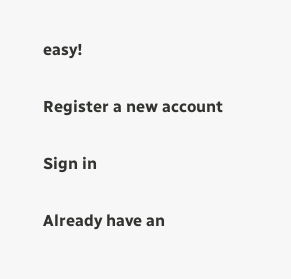easy!

Register a new account

Sign in

Already have an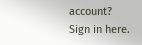account? Sign in here.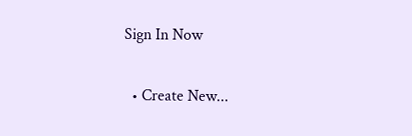Sign In Now

  • Create New...